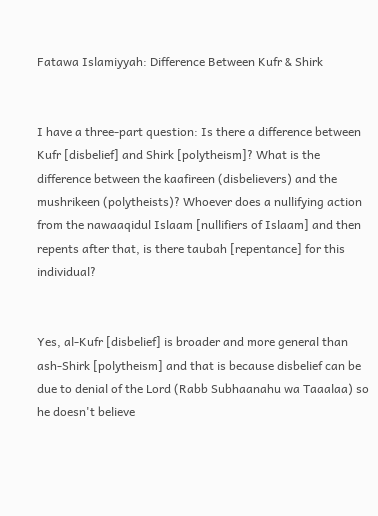Fatawa Islamiyyah: Difference Between Kufr & Shirk


I have a three-part question: Is there a difference between Kufr [disbelief] and Shirk [polytheism]? What is the difference between the kaafireen (disbelievers) and the mushrikeen (polytheists)? Whoever does a nullifying action from the nawaaqidul Islaam [nullifiers of Islaam] and then repents after that, is there taubah [repentance] for this individual?


Yes, al-Kufr [disbelief] is broader and more general than ash-Shirk [polytheism] and that is because disbelief can be due to denial of the Lord (Rabb Subhaanahu wa Taaalaa) so he doesn't believe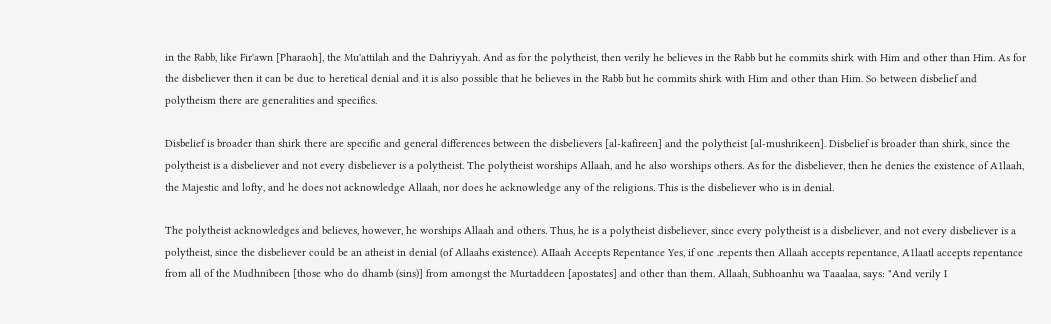in the Rabb, like Fir'awn [Pharaoh], the Mu'attilah and the Dahriyyah. And as for the polytheist, then verily he believes in the Rabb but he commits shirk with Him and other than Him. As for the disbeliever then it can be due to heretical denial and it is also possible that he believes in the Rabb but he commits shirk with Him and other than Him. So between disbelief and polytheism there are generalities and specifics.

Disbelief is broader than shirk there are specific and general differences between the disbelievers [al-kafireen] and the polytheist [al-mushrikeen]. Disbelief is broader than shirk, since the polytheist is a disbeliever and not every disbeliever is a polytheist. The polytheist worships Allaah, and he also worships others. As for the disbeliever, then he denies the existence of A1laah, the Majestic and lofty, and he does not acknowledge Allaah, nor does he acknowledge any of the religions. This is the disbeliever who is in denial.

The polytheist acknowledges and believes, however, he worships Allaah and others. Thus, he is a polytheist disbeliever, since every polytheist is a disbeliever, and not every disbeliever is a polytheist, since the disbeliever could be an atheist in denial (of Allaahs existence). AIIaah Accepts Repentance Yes, if one .repents then Allaah accepts repentance, A1laatl accepts repentance from all of the Mudhnibeen [those who do dhamb (sins)] from amongst the Murtaddeen [apostates] and other than them. Allaah, Subhoanhu wa Taaalaa, says: "And verily I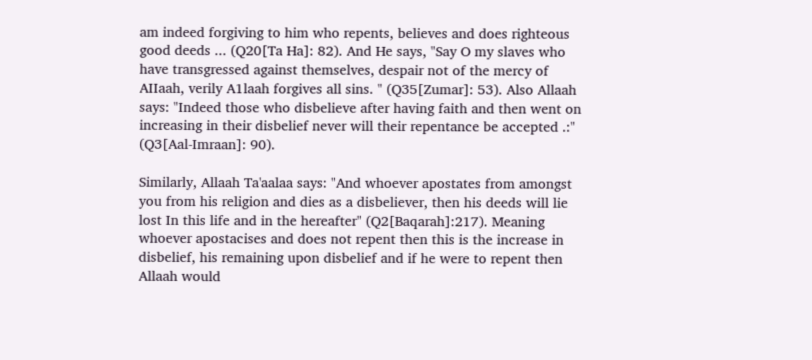am indeed forgiving to him who repents, believes and does righteous good deeds ... (Q20[Ta Ha]: 82). And He says, "Say O my slaves who have transgressed against themselves, despair not of the mercy of AIIaah, verily A1laah forgives all sins. " (Q35[Zumar]: 53). Also Allaah says: "Indeed those who disbelieve after having faith and then went on increasing in their disbelief never will their repentance be accepted .:" (Q3[Aal-Imraan]: 90).

Similarly, Allaah Ta'aalaa says: "And whoever apostates from amongst you from his religion and dies as a disbeliever, then his deeds will lie lost In this life and in the hereafter" (Q2[Baqarah]:217). Meaning whoever apostacises and does not repent then this is the increase in disbelief, his remaining upon disbelief and if he were to repent then Allaah would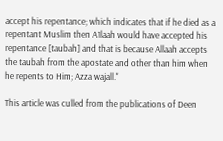accept his repentance; which indicates that if he died as a repentant Muslim then A1laah would have accepted his repentance [taubah] and that is because Allaah accepts the taubah from the apostate and other than him when he repents to Him; Azza wajall."

This article was culled from the publications of Deen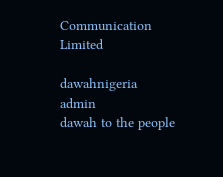Communication Limited

dawahnigeria admin
dawah to the people